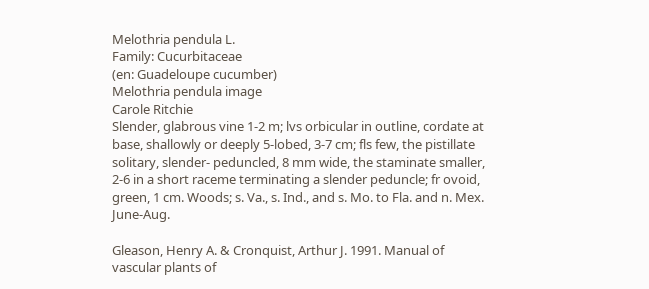Melothria pendula L.
Family: Cucurbitaceae
(en: Guadeloupe cucumber)
Melothria pendula image
Carole Ritchie
Slender, glabrous vine 1-2 m; lvs orbicular in outline, cordate at base, shallowly or deeply 5-lobed, 3-7 cm; fls few, the pistillate solitary, slender- peduncled, 8 mm wide, the staminate smaller, 2-6 in a short raceme terminating a slender peduncle; fr ovoid, green, 1 cm. Woods; s. Va., s. Ind., and s. Mo. to Fla. and n. Mex. June-Aug.

Gleason, Henry A. & Cronquist, Arthur J. 1991. Manual of vascular plants of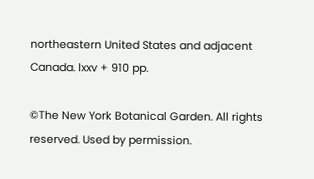northeastern United States and adjacent Canada. lxxv + 910 pp.

©The New York Botanical Garden. All rights reserved. Used by permission.